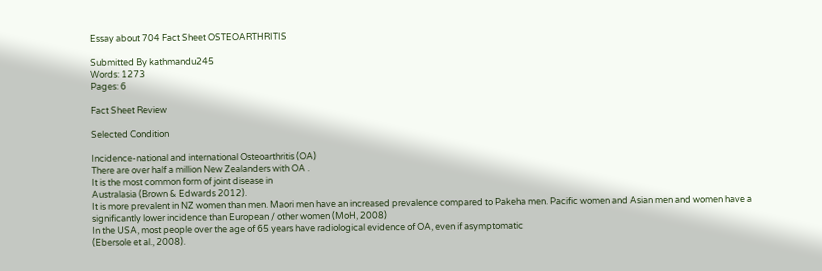Essay about 704 Fact Sheet OSTEOARTHRITIS

Submitted By kathmandu245
Words: 1273
Pages: 6

Fact Sheet Review

Selected Condition

Incidence-national and international Osteoarthritis (OA)
There are over half a million New Zealanders with OA .
It is the most common form of joint disease in
Australasia (Brown & Edwards 2012).
It is more prevalent in NZ women than men. Maori men have an increased prevalence compared to Pakeha men. Pacific women and Asian men and women have a significantly lower incidence than European / other women (MoH, 2008)
In the USA, most people over the age of 65 years have radiological evidence of OA, even if asymptomatic
(Ebersole et al., 2008).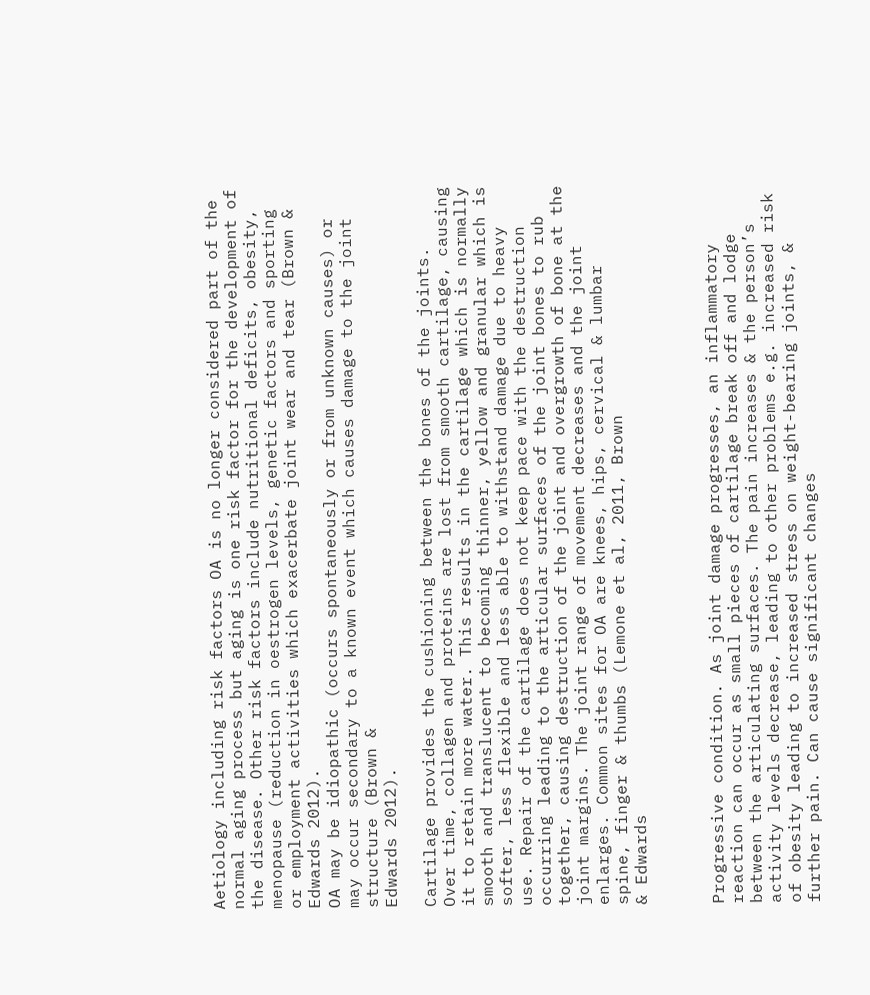Aetiology including risk factors OA is no longer considered part of the normal aging process but aging is one risk factor for the development of the disease. Other risk factors include nutritional deficits, obesity, menopause (reduction in oestrogen levels, genetic factors and sporting or employment activities which exacerbate joint wear and tear (Brown & Edwards 2012).
OA may be idiopathic (occurs spontaneously or from unknown causes) or may occur secondary to a known event which causes damage to the joint structure (Brown &
Edwards 2012).

Cartilage provides the cushioning between the bones of the joints.
Over time, collagen and proteins are lost from smooth cartilage, causing it to retain more water. This results in the cartilage which is normally smooth and translucent to becoming thinner, yellow and granular which is softer, less flexible and less able to withstand damage due to heavy use. Repair of the cartilage does not keep pace with the destruction occurring leading to the articular surfaces of the joint bones to rub together, causing destruction of the joint and overgrowth of bone at the joint margins. The joint range of movement decreases and the joint enlarges. Common sites for OA are knees, hips, cervical & lumbar
spine, finger & thumbs (Lemone et al, 2011, Brown
& Edwards



Progressive condition. As joint damage progresses, an inflammatory reaction can occur as small pieces of cartilage break off and lodge between the articulating surfaces. The pain increases & the person’s activity levels decrease, leading to other problems e.g. increased risk of obesity leading to increased stress on weight-bearing joints, & further pain. Can cause significant changes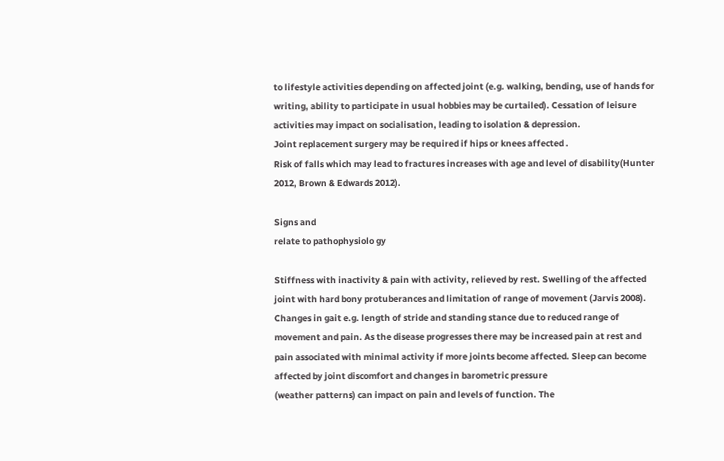to lifestyle activities depending on affected joint (e.g. walking, bending, use of hands for writing, ability to participate in usual hobbies may be curtailed). Cessation of leisure activities may impact on socialisation, leading to isolation & depression.
Joint replacement surgery may be required if hips or knees affected .
Risk of falls which may lead to fractures increases with age and level of disability(Hunter 2012, Brown & Edwards 2012).

Signs and
relate to pathophysiolo gy

Stiffness with inactivity & pain with activity, relieved by rest. Swelling of the affected joint with hard bony protuberances and limitation of range of movement (Jarvis 2008). Changes in gait e.g. length of stride and standing stance due to reduced range of movement and pain. As the disease progresses there may be increased pain at rest and pain associated with minimal activity if more joints become affected. Sleep can become affected by joint discomfort and changes in barometric pressure
(weather patterns) can impact on pain and levels of function. The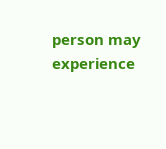person may experience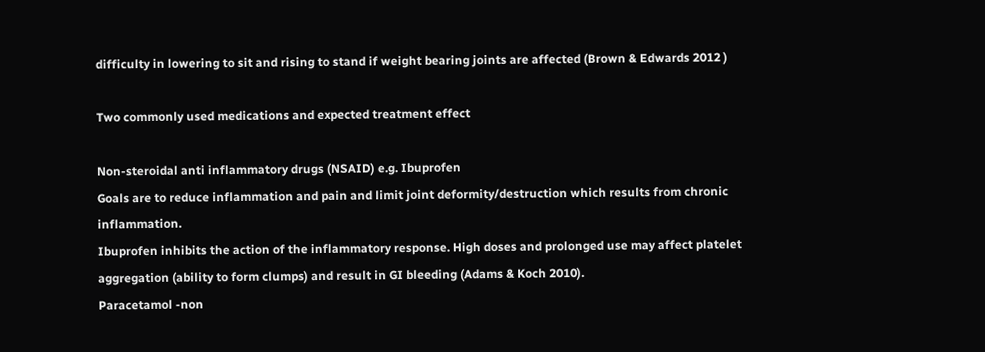difficulty in lowering to sit and rising to stand if weight bearing joints are affected (Brown & Edwards 2012 )

Two commonly used medications and expected treatment effect

Non-steroidal anti inflammatory drugs (NSAID) e.g. Ibuprofen
Goals are to reduce inflammation and pain and limit joint deformity/destruction which results from chronic inflammation.
Ibuprofen inhibits the action of the inflammatory response. High doses and prolonged use may affect platelet aggregation (ability to form clumps) and result in GI bleeding (Adams & Koch 2010).
Paracetamol -non